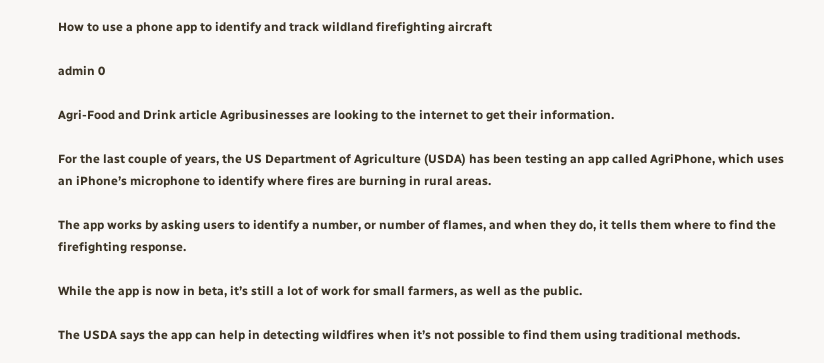How to use a phone app to identify and track wildland firefighting aircraft

admin 0

Agri-Food and Drink article Agribusinesses are looking to the internet to get their information.

For the last couple of years, the US Department of Agriculture (USDA) has been testing an app called AgriPhone, which uses an iPhone’s microphone to identify where fires are burning in rural areas.

The app works by asking users to identify a number, or number of flames, and when they do, it tells them where to find the firefighting response.

While the app is now in beta, it’s still a lot of work for small farmers, as well as the public.

The USDA says the app can help in detecting wildfires when it’s not possible to find them using traditional methods.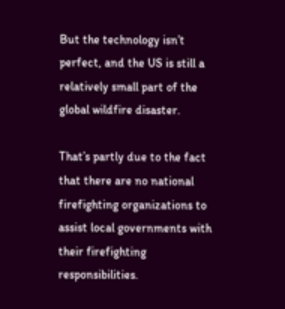But the technology isn’t perfect, and the US is still a relatively small part of the global wildfire disaster.

That’s partly due to the fact that there are no national firefighting organizations to assist local governments with their firefighting responsibilities.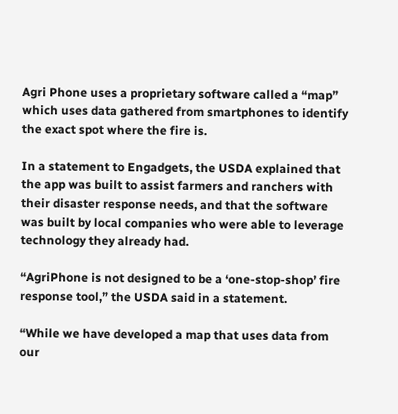Agri Phone uses a proprietary software called a “map” which uses data gathered from smartphones to identify the exact spot where the fire is.

In a statement to Engadgets, the USDA explained that the app was built to assist farmers and ranchers with their disaster response needs, and that the software was built by local companies who were able to leverage technology they already had.

“AgriPhone is not designed to be a ‘one-stop-shop’ fire response tool,” the USDA said in a statement.

“While we have developed a map that uses data from our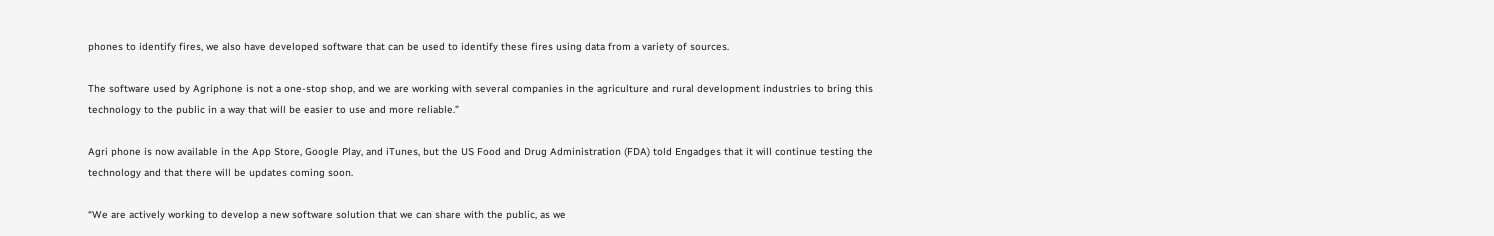phones to identify fires, we also have developed software that can be used to identify these fires using data from a variety of sources.

The software used by Agriphone is not a one-stop shop, and we are working with several companies in the agriculture and rural development industries to bring this technology to the public in a way that will be easier to use and more reliable.”

Agri phone is now available in the App Store, Google Play, and iTunes, but the US Food and Drug Administration (FDA) told Engadges that it will continue testing the technology and that there will be updates coming soon.

“We are actively working to develop a new software solution that we can share with the public, as we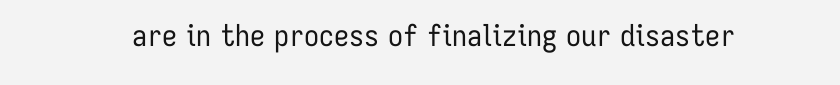are in the process of finalizing our disaster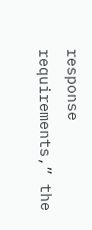response requirements,” the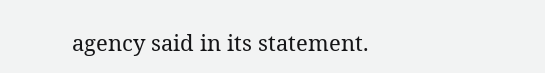agency said in its statement.